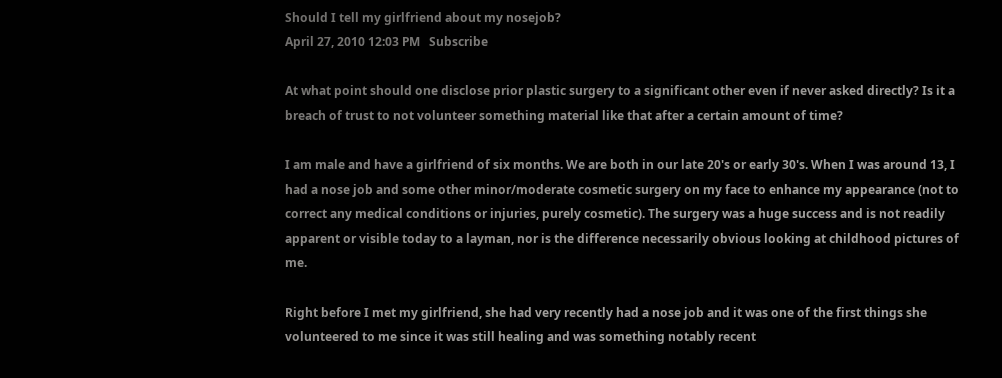Should I tell my girlfriend about my nosejob?
April 27, 2010 12:03 PM   Subscribe

At what point should one disclose prior plastic surgery to a significant other even if never asked directly? Is it a breach of trust to not volunteer something material like that after a certain amount of time?

I am male and have a girlfriend of six months. We are both in our late 20's or early 30's. When I was around 13, I had a nose job and some other minor/moderate cosmetic surgery on my face to enhance my appearance (not to correct any medical conditions or injuries, purely cosmetic). The surgery was a huge success and is not readily apparent or visible today to a layman, nor is the difference necessarily obvious looking at childhood pictures of me.

Right before I met my girlfriend, she had very recently had a nose job and it was one of the first things she volunteered to me since it was still healing and was something notably recent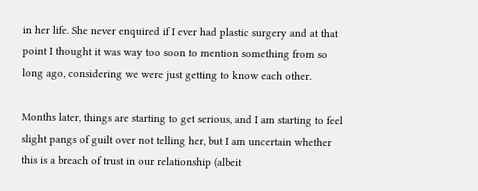in her life. She never enquired if I ever had plastic surgery and at that point I thought it was way too soon to mention something from so long ago, considering we were just getting to know each other.

Months later, things are starting to get serious, and I am starting to feel slight pangs of guilt over not telling her, but I am uncertain whether this is a breach of trust in our relationship (albeit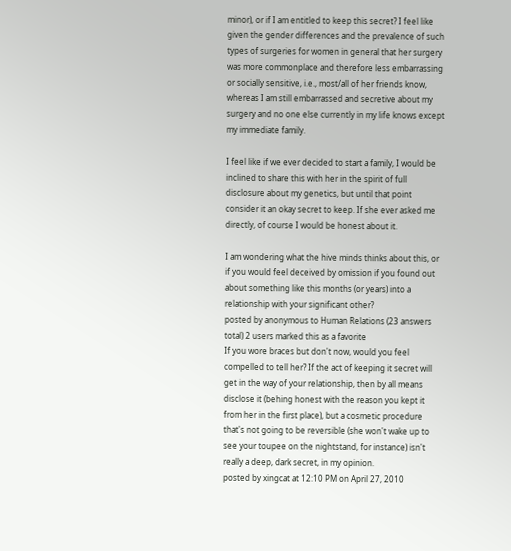minor), or if I am entitled to keep this secret? I feel like given the gender differences and the prevalence of such types of surgeries for women in general that her surgery was more commonplace and therefore less embarrassing or socially sensitive, i.e., most/all of her friends know, whereas I am still embarrassed and secretive about my surgery and no one else currently in my life knows except my immediate family.

I feel like if we ever decided to start a family, I would be inclined to share this with her in the spirit of full disclosure about my genetics, but until that point consider it an okay secret to keep. If she ever asked me directly, of course I would be honest about it.

I am wondering what the hive minds thinks about this, or if you would feel deceived by omission if you found out about something like this months (or years) into a relationship with your significant other?
posted by anonymous to Human Relations (23 answers total) 2 users marked this as a favorite
If you wore braces but don't now, would you feel compelled to tell her? If the act of keeping it secret will get in the way of your relationship, then by all means disclose it (behing honest with the reason you kept it from her in the first place), but a cosmetic procedure that's not going to be reversible (she won't wake up to see your toupee on the nightstand, for instance) isn't really a deep, dark secret, in my opinion.
posted by xingcat at 12:10 PM on April 27, 2010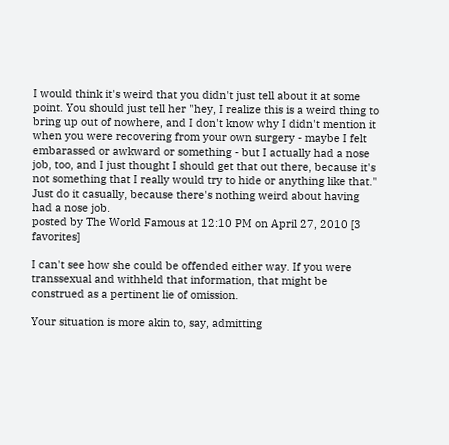I would think it's weird that you didn't just tell about it at some point. You should just tell her "hey, I realize this is a weird thing to bring up out of nowhere, and I don't know why I didn't mention it when you were recovering from your own surgery - maybe I felt embarassed or awkward or something - but I actually had a nose job, too, and I just thought I should get that out there, because it's not something that I really would try to hide or anything like that." Just do it casually, because there's nothing weird about having had a nose job.
posted by The World Famous at 12:10 PM on April 27, 2010 [3 favorites]

I can't see how she could be offended either way. If you were transsexual and withheld that information, that might be construed as a pertinent lie of omission.

Your situation is more akin to, say, admitting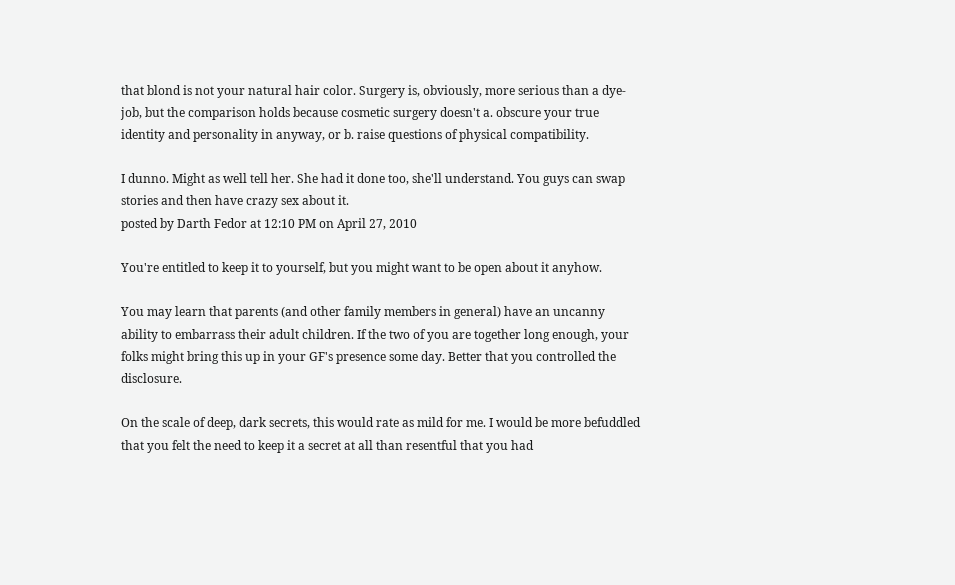that blond is not your natural hair color. Surgery is, obviously, more serious than a dye-job, but the comparison holds because cosmetic surgery doesn't a. obscure your true identity and personality in anyway, or b. raise questions of physical compatibility.

I dunno. Might as well tell her. She had it done too, she'll understand. You guys can swap stories and then have crazy sex about it.
posted by Darth Fedor at 12:10 PM on April 27, 2010

You're entitled to keep it to yourself, but you might want to be open about it anyhow.

You may learn that parents (and other family members in general) have an uncanny ability to embarrass their adult children. If the two of you are together long enough, your folks might bring this up in your GF's presence some day. Better that you controlled the disclosure.

On the scale of deep, dark secrets, this would rate as mild for me. I would be more befuddled that you felt the need to keep it a secret at all than resentful that you had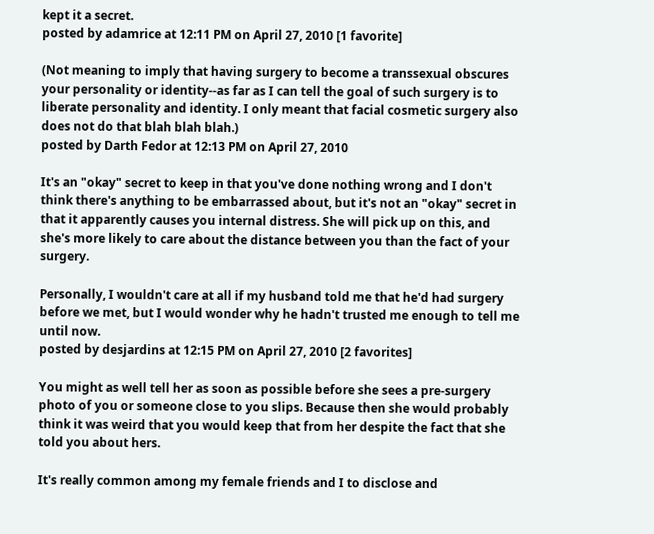kept it a secret.
posted by adamrice at 12:11 PM on April 27, 2010 [1 favorite]

(Not meaning to imply that having surgery to become a transsexual obscures your personality or identity--as far as I can tell the goal of such surgery is to liberate personality and identity. I only meant that facial cosmetic surgery also does not do that blah blah blah.)
posted by Darth Fedor at 12:13 PM on April 27, 2010

It's an "okay" secret to keep in that you've done nothing wrong and I don't think there's anything to be embarrassed about, but it's not an "okay" secret in that it apparently causes you internal distress. She will pick up on this, and she's more likely to care about the distance between you than the fact of your surgery.

Personally, I wouldn't care at all if my husband told me that he'd had surgery before we met, but I would wonder why he hadn't trusted me enough to tell me until now.
posted by desjardins at 12:15 PM on April 27, 2010 [2 favorites]

You might as well tell her as soon as possible before she sees a pre-surgery photo of you or someone close to you slips. Because then she would probably think it was weird that you would keep that from her despite the fact that she told you about hers.

It's really common among my female friends and I to disclose and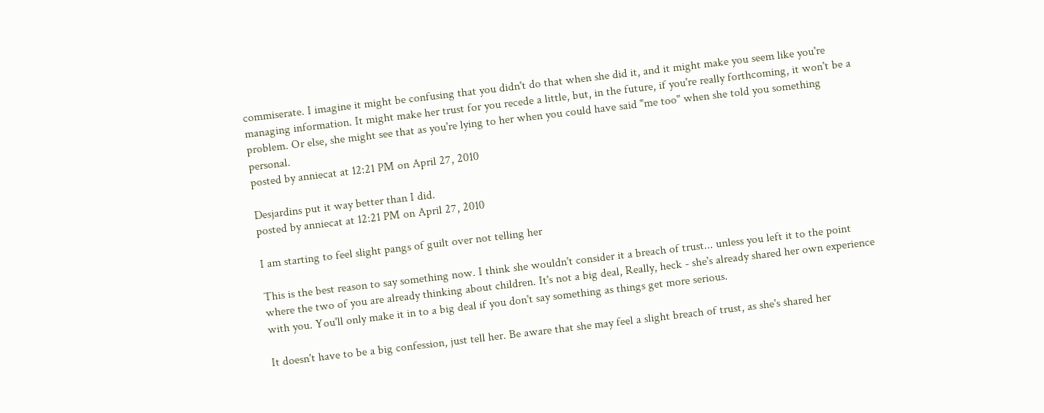commiserate. I imagine it might be confusing that you didn't do that when she did it, and it might make you seem like you're managing information. It might make her trust for you recede a little, but, in the future, if you're really forthcoming, it won't be a problem. Or else, she might see that as you're lying to her when you could have said "me too" when she told you something personal.
posted by anniecat at 12:21 PM on April 27, 2010

Desjardins put it way better than I did.
posted by anniecat at 12:21 PM on April 27, 2010

I am starting to feel slight pangs of guilt over not telling her

This is the best reason to say something now. I think she wouldn't consider it a breach of trust... unless you left it to the point where the two of you are already thinking about children. It's not a big deal, Really, heck - she's already shared her own experience with you. You'll only make it in to a big deal if you don't say something as things get more serious.

It doesn't have to be a big confession, just tell her. Be aware that she may feel a slight breach of trust, as she's shared her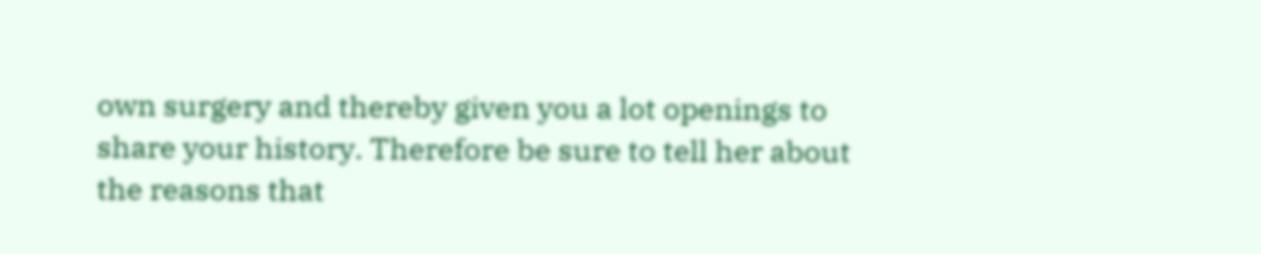own surgery and thereby given you a lot openings to share your history. Therefore be sure to tell her about the reasons that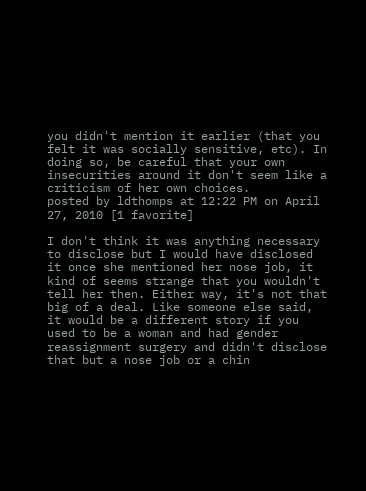you didn't mention it earlier (that you felt it was socially sensitive, etc). In doing so, be careful that your own insecurities around it don't seem like a criticism of her own choices.
posted by ldthomps at 12:22 PM on April 27, 2010 [1 favorite]

I don't think it was anything necessary to disclose but I would have disclosed it once she mentioned her nose job, it kind of seems strange that you wouldn't tell her then. Either way, it's not that big of a deal. Like someone else said, it would be a different story if you used to be a woman and had gender reassignment surgery and didn't disclose that but a nose job or a chin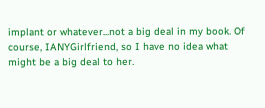implant or whatever...not a big deal in my book. Of course, IANYGirlfriend, so I have no idea what might be a big deal to her.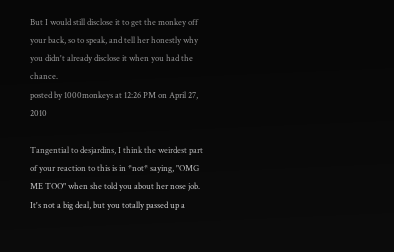But I would still disclose it to get the monkey off your back, so to speak, and tell her honestly why you didn't already disclose it when you had the chance.
posted by 1000monkeys at 12:26 PM on April 27, 2010

Tangential to desjardins, I think the weirdest part of your reaction to this is in *not* saying, "OMG ME TOO" when she told you about her nose job. It's not a big deal, but you totally passed up a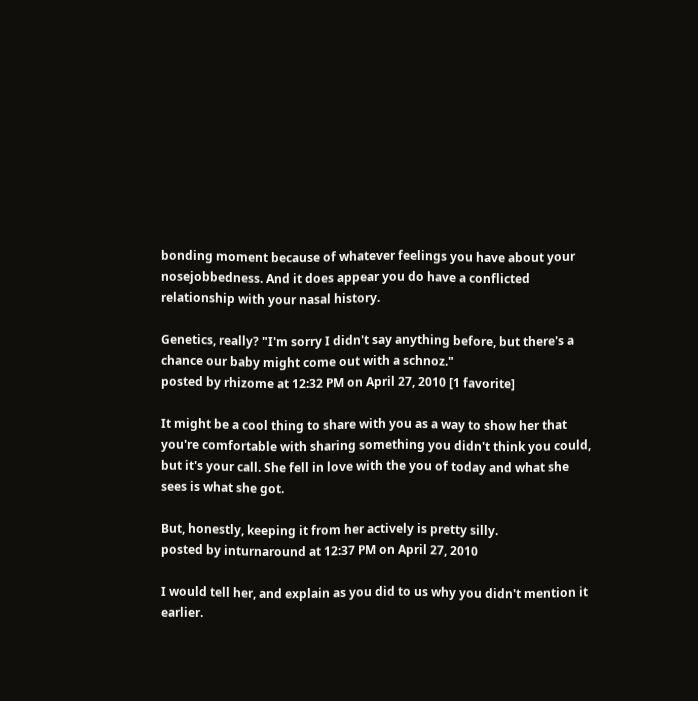bonding moment because of whatever feelings you have about your nosejobbedness. And it does appear you do have a conflicted relationship with your nasal history.

Genetics, really? "I'm sorry I didn't say anything before, but there's a chance our baby might come out with a schnoz."
posted by rhizome at 12:32 PM on April 27, 2010 [1 favorite]

It might be a cool thing to share with you as a way to show her that you're comfortable with sharing something you didn't think you could, but it's your call. She fell in love with the you of today and what she sees is what she got.

But, honestly, keeping it from her actively is pretty silly.
posted by inturnaround at 12:37 PM on April 27, 2010

I would tell her, and explain as you did to us why you didn't mention it earlier.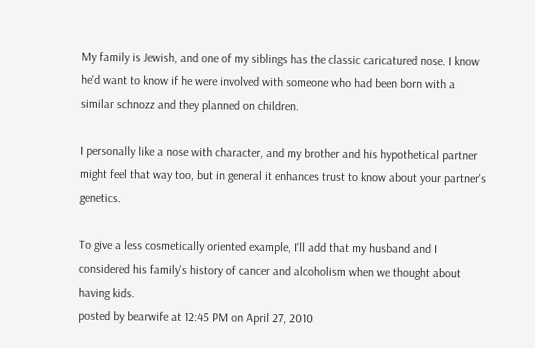My family is Jewish, and one of my siblings has the classic caricatured nose. I know he'd want to know if he were involved with someone who had been born with a similar schnozz and they planned on children.

I personally like a nose with character, and my brother and his hypothetical partner might feel that way too, but in general it enhances trust to know about your partner's genetics.

To give a less cosmetically oriented example, I'll add that my husband and I considered his family's history of cancer and alcoholism when we thought about having kids.
posted by bearwife at 12:45 PM on April 27, 2010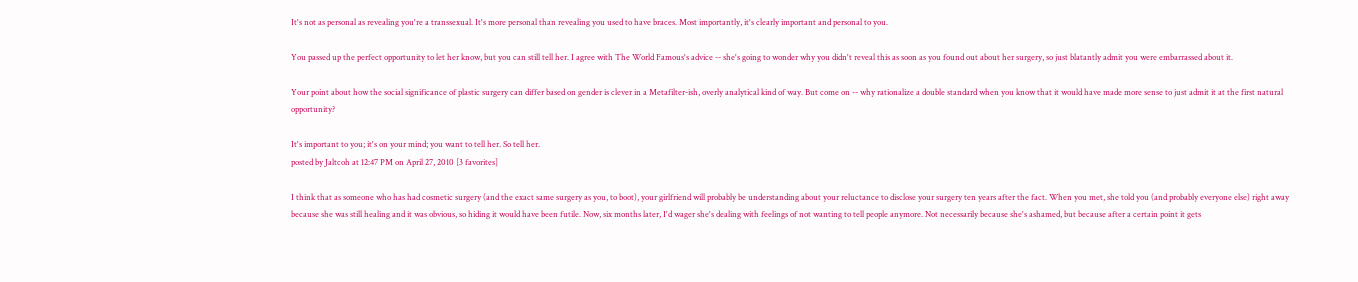It's not as personal as revealing you're a transsexual. It's more personal than revealing you used to have braces. Most importantly, it's clearly important and personal to you.

You passed up the perfect opportunity to let her know, but you can still tell her. I agree with The World Famous's advice -- she's going to wonder why you didn't reveal this as soon as you found out about her surgery, so just blatantly admit you were embarrassed about it.

Your point about how the social significance of plastic surgery can differ based on gender is clever in a Metafilter-ish, overly analytical kind of way. But come on -- why rationalize a double standard when you know that it would have made more sense to just admit it at the first natural opportunity?

It's important to you; it's on your mind; you want to tell her. So tell her.
posted by Jaltcoh at 12:47 PM on April 27, 2010 [3 favorites]

I think that as someone who has had cosmetic surgery (and the exact same surgery as you, to boot), your girlfriend will probably be understanding about your reluctance to disclose your surgery ten years after the fact. When you met, she told you (and probably everyone else) right away because she was still healing and it was obvious, so hiding it would have been futile. Now, six months later, I'd wager she's dealing with feelings of not wanting to tell people anymore. Not necessarily because she's ashamed, but because after a certain point it gets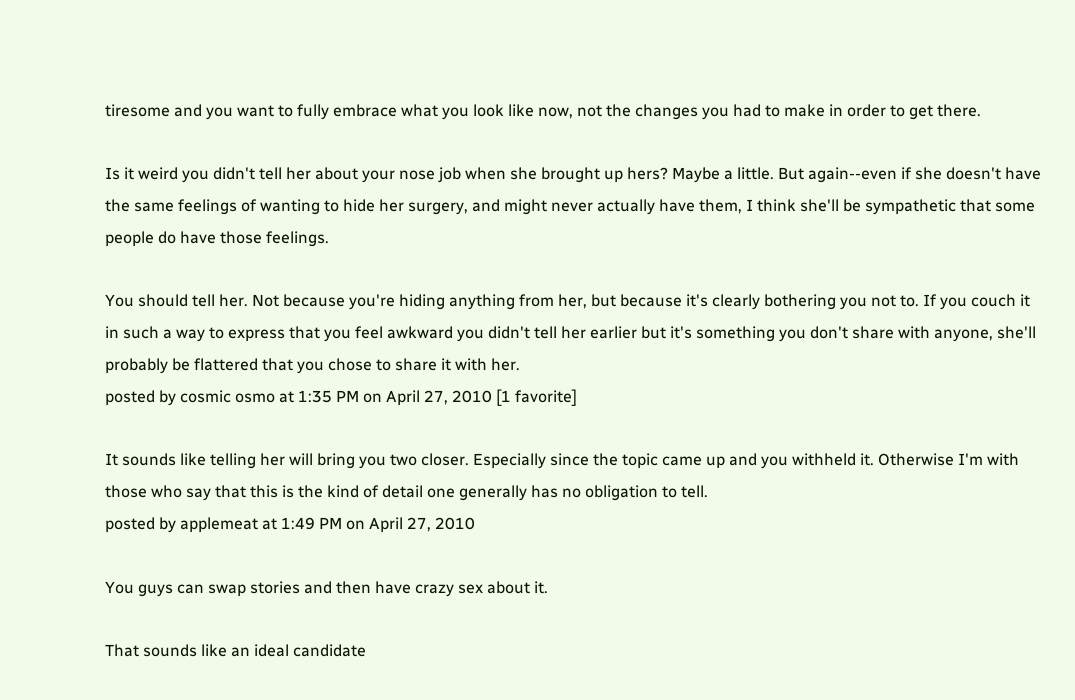tiresome and you want to fully embrace what you look like now, not the changes you had to make in order to get there.

Is it weird you didn't tell her about your nose job when she brought up hers? Maybe a little. But again--even if she doesn't have the same feelings of wanting to hide her surgery, and might never actually have them, I think she'll be sympathetic that some people do have those feelings.

You should tell her. Not because you're hiding anything from her, but because it's clearly bothering you not to. If you couch it in such a way to express that you feel awkward you didn't tell her earlier but it's something you don't share with anyone, she'll probably be flattered that you chose to share it with her.
posted by cosmic osmo at 1:35 PM on April 27, 2010 [1 favorite]

It sounds like telling her will bring you two closer. Especially since the topic came up and you withheld it. Otherwise I'm with those who say that this is the kind of detail one generally has no obligation to tell.
posted by applemeat at 1:49 PM on April 27, 2010

You guys can swap stories and then have crazy sex about it.

That sounds like an ideal candidate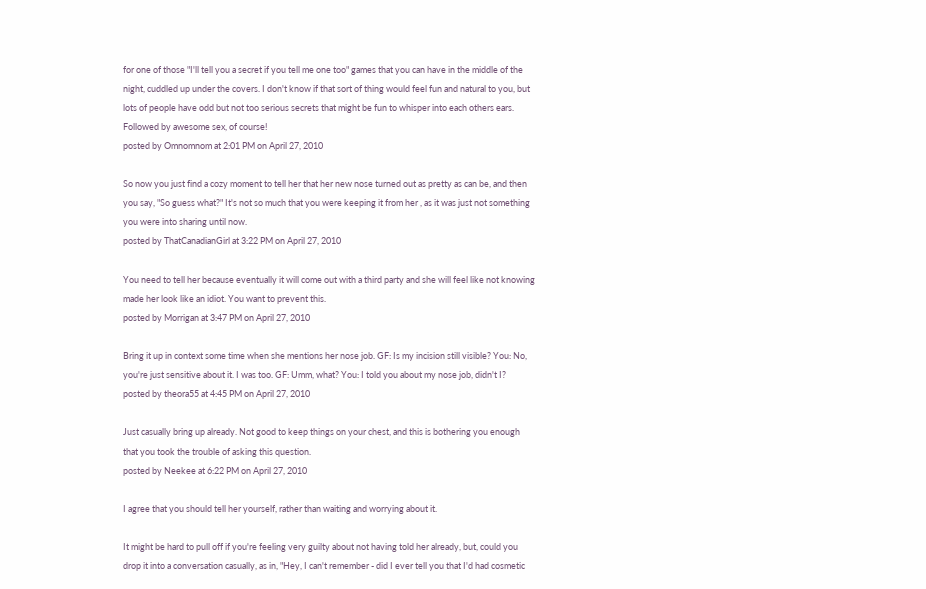for one of those "I'll tell you a secret if you tell me one too" games that you can have in the middle of the night, cuddled up under the covers. I don't know if that sort of thing would feel fun and natural to you, but lots of people have odd but not too serious secrets that might be fun to whisper into each others ears.
Followed by awesome sex, of course!
posted by Omnomnom at 2:01 PM on April 27, 2010

So now you just find a cozy moment to tell her that her new nose turned out as pretty as can be, and then you say, "So guess what?" It's not so much that you were keeping it from her , as it was just not something you were into sharing until now.
posted by ThatCanadianGirl at 3:22 PM on April 27, 2010

You need to tell her because eventually it will come out with a third party and she will feel like not knowing made her look like an idiot. You want to prevent this.
posted by Morrigan at 3:47 PM on April 27, 2010

Bring it up in context some time when she mentions her nose job. GF: Is my incision still visible? You: No, you're just sensitive about it. I was too. GF: Umm, what? You: I told you about my nose job, didn't I?
posted by theora55 at 4:45 PM on April 27, 2010

Just casually bring up already. Not good to keep things on your chest, and this is bothering you enough that you took the trouble of asking this question.
posted by Neekee at 6:22 PM on April 27, 2010

I agree that you should tell her yourself, rather than waiting and worrying about it.

It might be hard to pull off if you're feeling very guilty about not having told her already, but, could you drop it into a conversation casually, as in, "Hey, I can't remember - did I ever tell you that I'd had cosmetic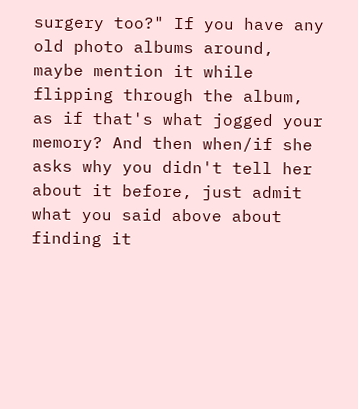surgery too?" If you have any old photo albums around, maybe mention it while flipping through the album, as if that's what jogged your memory? And then when/if she asks why you didn't tell her about it before, just admit what you said above about finding it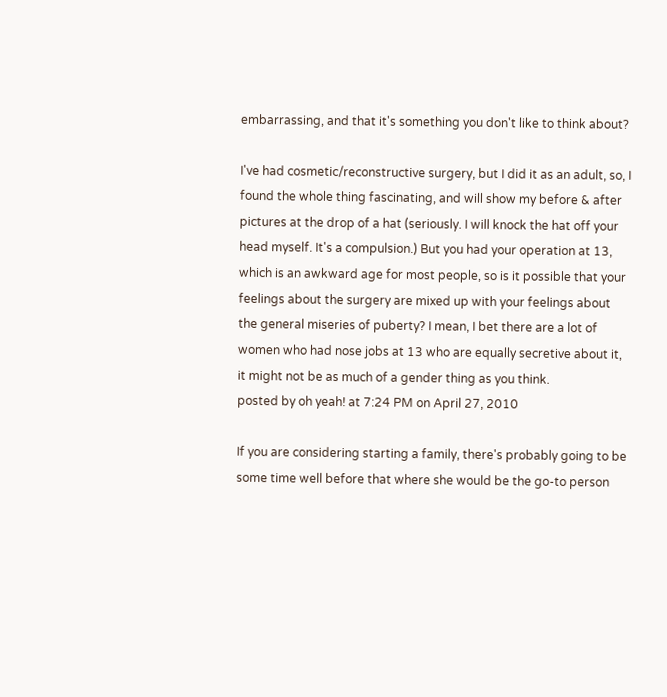embarrassing, and that it's something you don't like to think about?

I've had cosmetic/reconstructive surgery, but I did it as an adult, so, I found the whole thing fascinating, and will show my before & after pictures at the drop of a hat (seriously. I will knock the hat off your head myself. It's a compulsion.) But you had your operation at 13, which is an awkward age for most people, so is it possible that your feelings about the surgery are mixed up with your feelings about the general miseries of puberty? I mean, I bet there are a lot of women who had nose jobs at 13 who are equally secretive about it, it might not be as much of a gender thing as you think.
posted by oh yeah! at 7:24 PM on April 27, 2010

If you are considering starting a family, there's probably going to be some time well before that where she would be the go-to person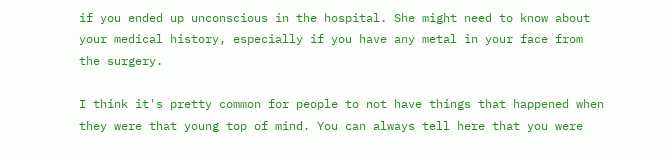if you ended up unconscious in the hospital. She might need to know about your medical history, especially if you have any metal in your face from the surgery.

I think it's pretty common for people to not have things that happened when they were that young top of mind. You can always tell here that you were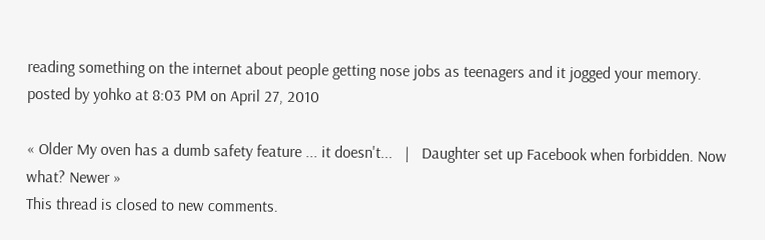reading something on the internet about people getting nose jobs as teenagers and it jogged your memory.
posted by yohko at 8:03 PM on April 27, 2010

« Older My oven has a dumb safety feature ... it doesn't...   |   Daughter set up Facebook when forbidden. Now what? Newer »
This thread is closed to new comments.